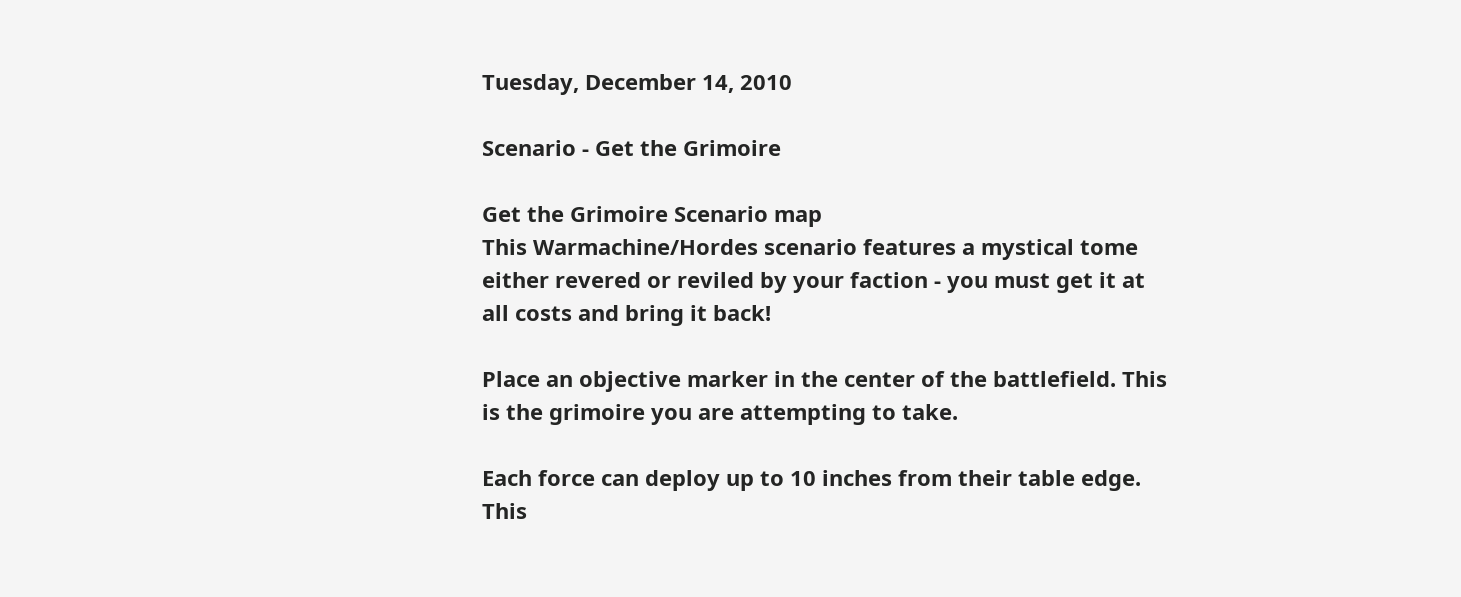Tuesday, December 14, 2010

Scenario - Get the Grimoire

Get the Grimoire Scenario map
This Warmachine/Hordes scenario features a mystical tome either revered or reviled by your faction - you must get it at all costs and bring it back!

Place an objective marker in the center of the battlefield. This is the grimoire you are attempting to take.

Each force can deploy up to 10 inches from their table edge. This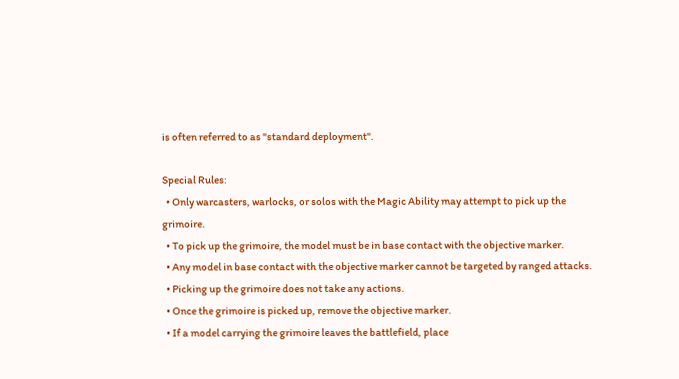is often referred to as "standard deployment".

Special Rules:
  • Only warcasters, warlocks, or solos with the Magic Ability may attempt to pick up the grimoire.
  • To pick up the grimoire, the model must be in base contact with the objective marker.
  • Any model in base contact with the objective marker cannot be targeted by ranged attacks.
  • Picking up the grimoire does not take any actions.
  • Once the grimoire is picked up, remove the objective marker.
  • If a model carrying the grimoire leaves the battlefield, place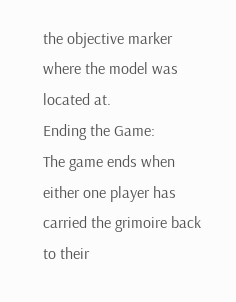the objective marker where the model was located at.
Ending the Game:
The game ends when either one player has carried the grimoire back to their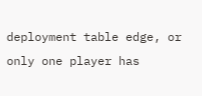deployment table edge, or only one player has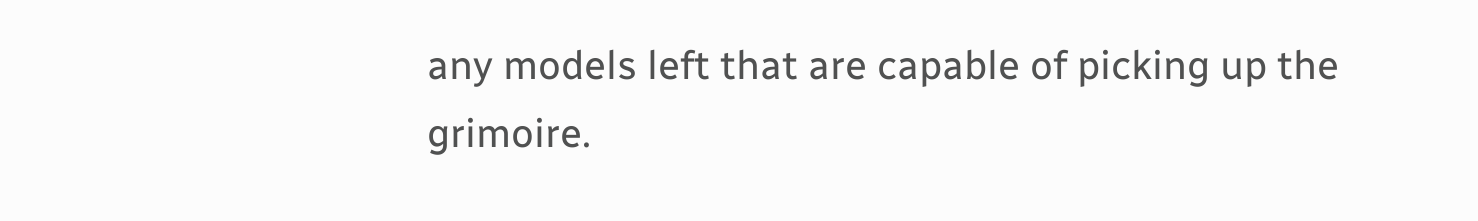any models left that are capable of picking up the grimoire.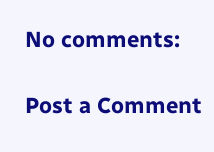No comments:

Post a Comment